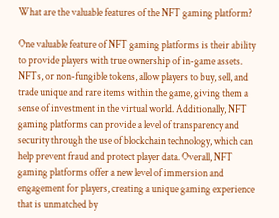What are the valuable features of the NFT gaming platform?

One valuable feature of NFT gaming platforms is their ability to provide players with true ownership of in-game assets. NFTs, or non-fungible tokens, allow players to buy, sell, and trade unique and rare items within the game, giving them a sense of investment in the virtual world. Additionally, NFT gaming platforms can provide a level of transparency and security through the use of blockchain technology, which can help prevent fraud and protect player data. Overall, NFT gaming platforms offer a new level of immersion and engagement for players, creating a unique gaming experience that is unmatched by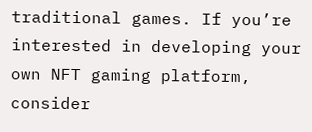traditional games. If you’re interested in developing your own NFT gaming platform, consider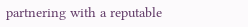partnering with a reputable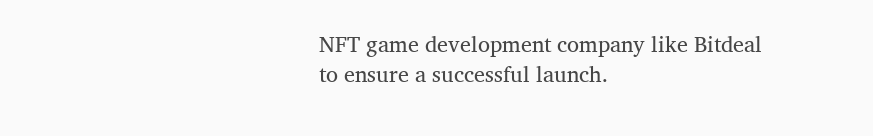NFT game development company like Bitdeal to ensure a successful launch.